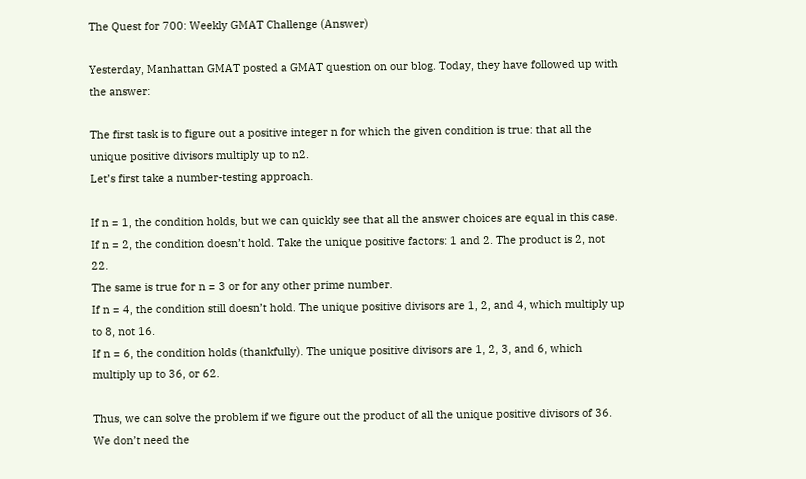The Quest for 700: Weekly GMAT Challenge (Answer)

Yesterday, Manhattan GMAT posted a GMAT question on our blog. Today, they have followed up with the answer:

The first task is to figure out a positive integer n for which the given condition is true: that all the unique positive divisors multiply up to n2.
Let’s first take a number-testing approach.

If n = 1, the condition holds, but we can quickly see that all the answer choices are equal in this case.
If n = 2, the condition doesn’t hold. Take the unique positive factors: 1 and 2. The product is 2, not 22.
The same is true for n = 3 or for any other prime number.
If n = 4, the condition still doesn’t hold. The unique positive divisors are 1, 2, and 4, which multiply up to 8, not 16.
If n = 6, the condition holds (thankfully). The unique positive divisors are 1, 2, 3, and 6, which multiply up to 36, or 62.

Thus, we can solve the problem if we figure out the product of all the unique positive divisors of 36. We don’t need the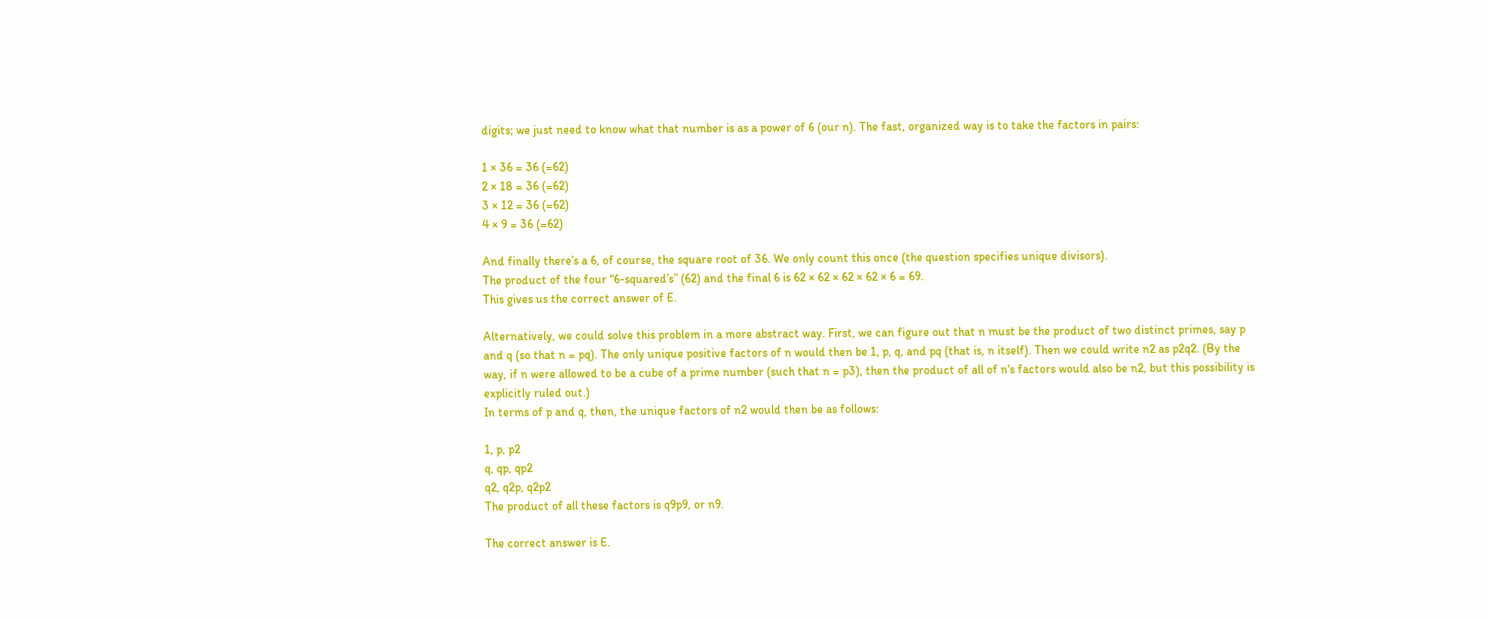digits; we just need to know what that number is as a power of 6 (our n). The fast, organized way is to take the factors in pairs:

1 × 36 = 36 (=62)
2 × 18 = 36 (=62)
3 × 12 = 36 (=62)
4 × 9 = 36 (=62)

And finally there’s a 6, of course, the square root of 36. We only count this once (the question specifies unique divisors).
The product of the four “6-squared’s” (62) and the final 6 is 62 × 62 × 62 × 62 × 6 = 69.
This gives us the correct answer of E.

Alternatively, we could solve this problem in a more abstract way. First, we can figure out that n must be the product of two distinct primes, say p and q (so that n = pq). The only unique positive factors of n would then be 1, p, q, and pq (that is, n itself). Then we could write n2 as p2q2. (By the way, if n were allowed to be a cube of a prime number (such that n = p3), then the product of all of n‘s factors would also be n2, but this possibility is explicitly ruled out.)
In terms of p and q, then, the unique factors of n2 would then be as follows:

1, p, p2
q, qp, qp2
q2, q2p, q2p2
The product of all these factors is q9p9, or n9.

The correct answer is E.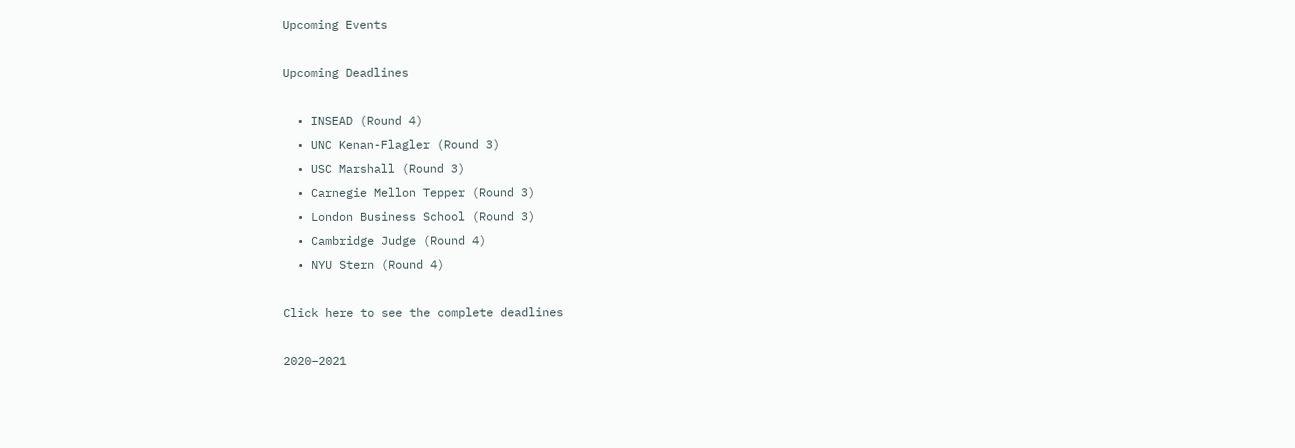Upcoming Events

Upcoming Deadlines

  • INSEAD (Round 4)
  • UNC Kenan-Flagler (Round 3)
  • USC Marshall (Round 3)
  • Carnegie Mellon Tepper (Round 3)
  • London Business School (Round 3)
  • Cambridge Judge (Round 4)
  • NYU Stern (Round 4)

Click here to see the complete deadlines

2020–2021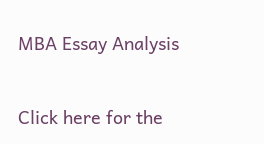MBA Essay Analysis

Click here for the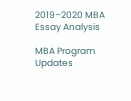2019–2020 MBA Essay Analysis

MBA Program Updates